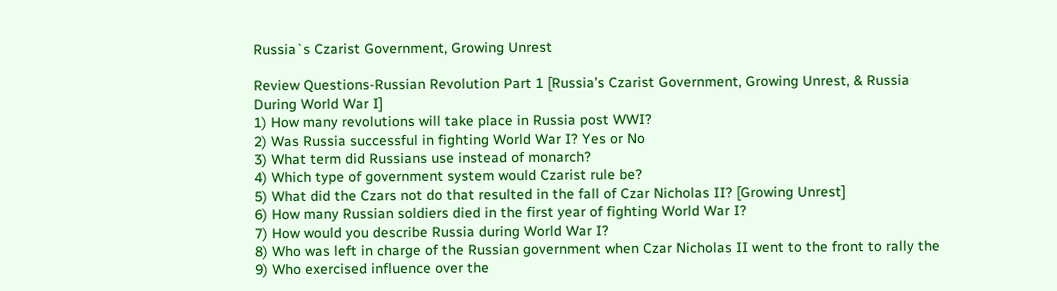Russia`s Czarist Government, Growing Unrest

Review Questions-Russian Revolution Part 1 [Russia’s Czarist Government, Growing Unrest, & Russia
During World War I]
1) How many revolutions will take place in Russia post WWI?
2) Was Russia successful in fighting World War I? Yes or No
3) What term did Russians use instead of monarch?
4) Which type of government system would Czarist rule be?
5) What did the Czars not do that resulted in the fall of Czar Nicholas II? [Growing Unrest]
6) How many Russian soldiers died in the first year of fighting World War I?
7) How would you describe Russia during World War I?
8) Who was left in charge of the Russian government when Czar Nicholas II went to the front to rally the
9) Who exercised influence over the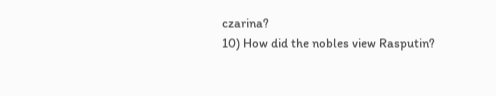czarina?
10) How did the nobles view Rasputin?